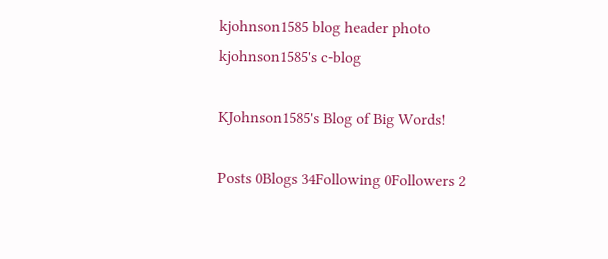kjohnson1585 blog header photo
kjohnson1585's c-blog

KJohnson1585's Blog of Big Words!

Posts 0Blogs 34Following 0Followers 2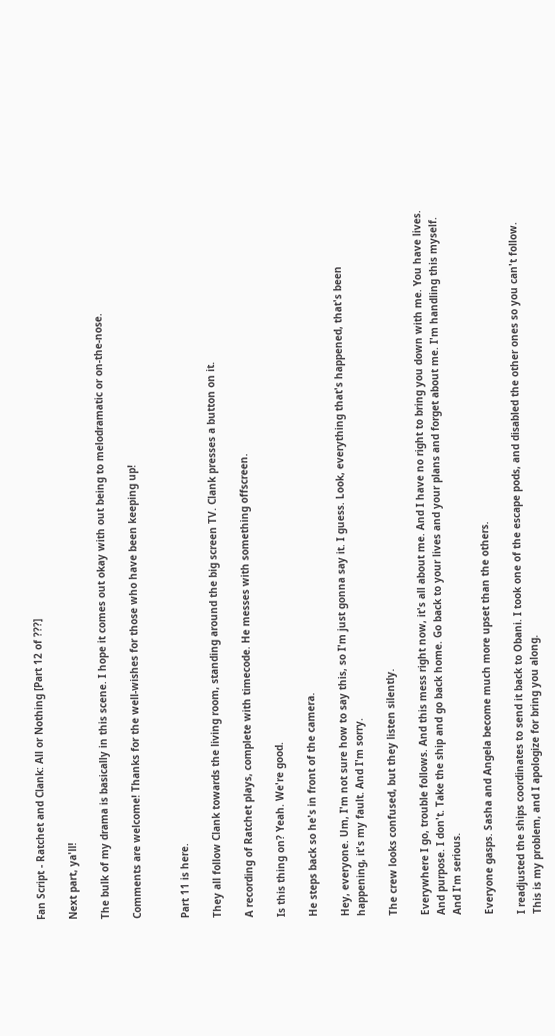Fan Script - Ratchet and Clank: All or Nothing [Part 12 of ???]

Next part, ya'll!

The bulk of my drama is basically in this scene. I hope it comes out okay with out being to melodramatic or on-the-nose.

Comments are welcome! Thanks for the well-wishes for those who have been keeping up!


Part 11 is here.

They all follow Clank towards the living room, standing around the big screen TV. Clank presses a button on it.

A recording of Ratchet plays, complete with timecode. He messes with something offscreen.

Is this thing on? Yeah. We're good.

He steps back so he's in front of the camera.

Hey, everyone. Um, I'm not sure how to say this, so I'm just gonna say it. I guess. Look, everything that's happened, that's been happening, it's my fault. And I'm sorry.

The crew looks confused, but they listen silently.

Everywhere I go, trouble follows. And this mess right now, it's all about me. And I have no right to bring you down with me. You have lives. And purpose. I don't. Take the ship and go back home. Go back to your lives and your plans and forget about me. I'm handling this myself. And I'm serious.

Everyone gasps. Sasha and Angela become much more upset than the others.

I readjusted the ships coordinates to send it back to Obani. I took one of the escape pods, and disabled the other ones so you can't follow. This is my problem, and I apologize for bring you along.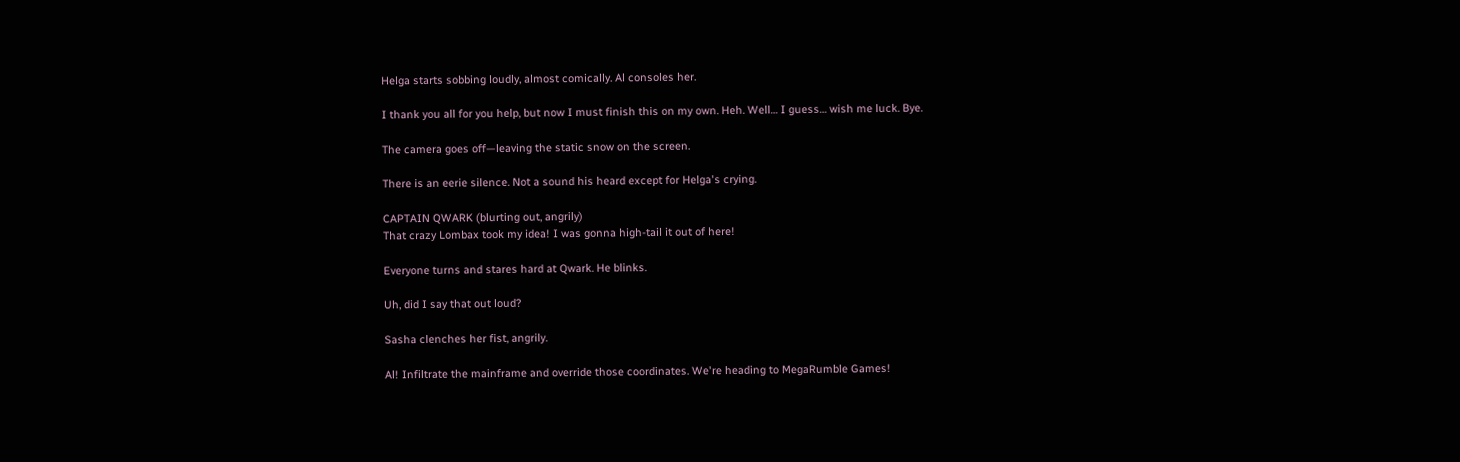Helga starts sobbing loudly, almost comically. Al consoles her.

I thank you all for you help, but now I must finish this on my own. Heh. Well… I guess… wish me luck. Bye.

The camera goes off—leaving the static snow on the screen.

There is an eerie silence. Not a sound his heard except for Helga's crying.

CAPTAIN QWARK (blurting out, angrily)
That crazy Lombax took my idea! I was gonna high-tail it out of here!

Everyone turns and stares hard at Qwark. He blinks.

Uh, did I say that out loud?

Sasha clenches her fist, angrily.

Al! Infiltrate the mainframe and override those coordinates. We're heading to MegaRumble Games!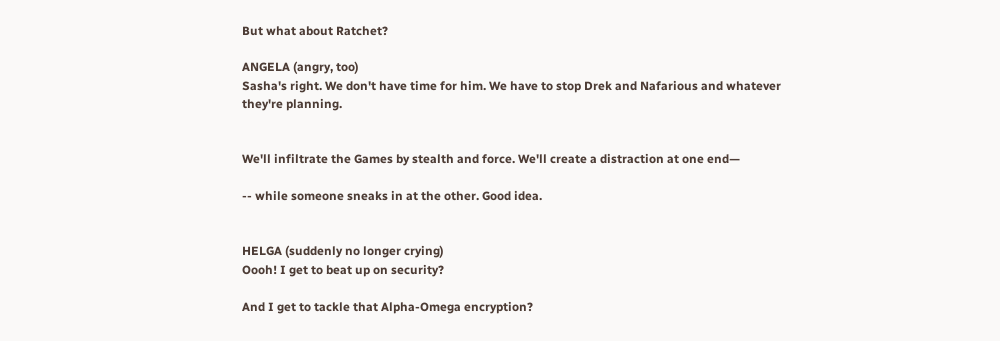But what about Ratchet?

ANGELA (angry, too)
Sasha's right. We don't have time for him. We have to stop Drek and Nafarious and whatever they're planning.


We'll infiltrate the Games by stealth and force. We'll create a distraction at one end—

-- while someone sneaks in at the other. Good idea.


HELGA (suddenly no longer crying)
Oooh! I get to beat up on security?

And I get to tackle that Alpha-Omega encryption?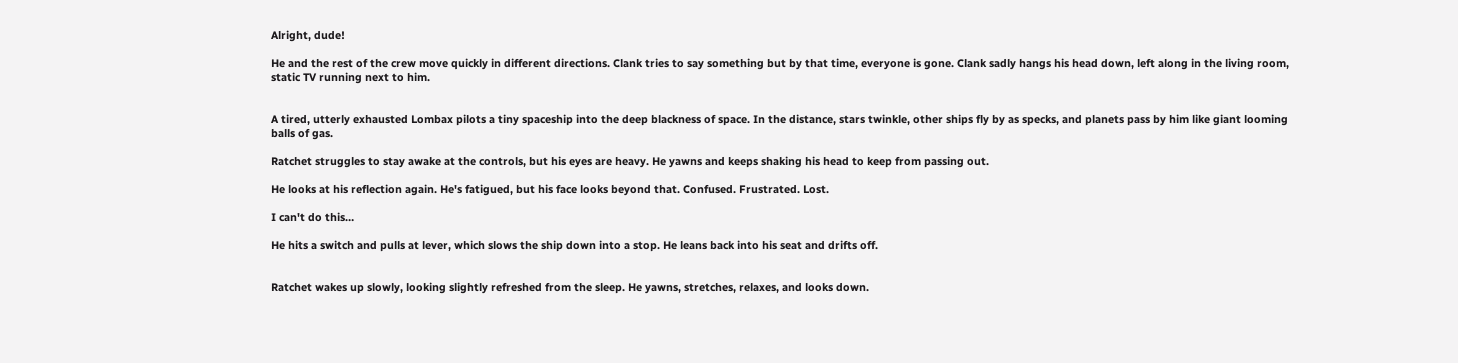Alright, dude!

He and the rest of the crew move quickly in different directions. Clank tries to say something but by that time, everyone is gone. Clank sadly hangs his head down, left along in the living room, static TV running next to him.


A tired, utterly exhausted Lombax pilots a tiny spaceship into the deep blackness of space. In the distance, stars twinkle, other ships fly by as specks, and planets pass by him like giant looming balls of gas.

Ratchet struggles to stay awake at the controls, but his eyes are heavy. He yawns and keeps shaking his head to keep from passing out.

He looks at his reflection again. He's fatigued, but his face looks beyond that. Confused. Frustrated. Lost.

I can't do this…

He hits a switch and pulls at lever, which slows the ship down into a stop. He leans back into his seat and drifts off.


Ratchet wakes up slowly, looking slightly refreshed from the sleep. He yawns, stretches, relaxes, and looks down.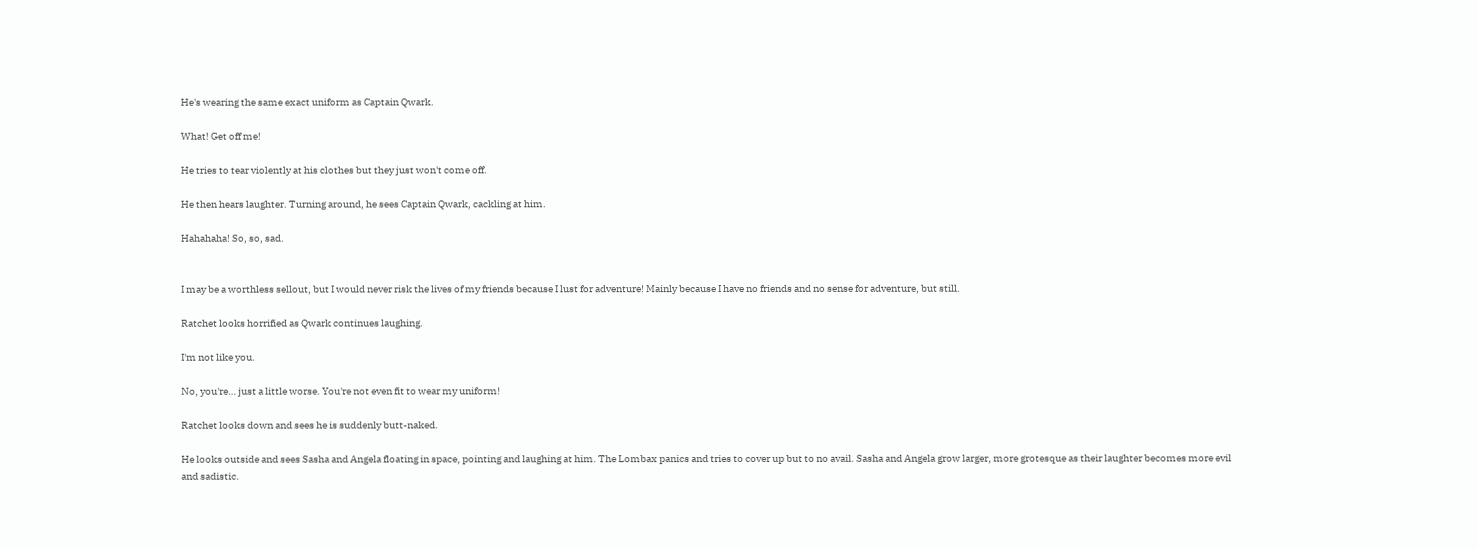He's wearing the same exact uniform as Captain Qwark.

What! Get off me!

He tries to tear violently at his clothes but they just won't come off.

He then hears laughter. Turning around, he sees Captain Qwark, cackling at him.

Hahahaha! So, so, sad.


I may be a worthless sellout, but I would never risk the lives of my friends because I lust for adventure! Mainly because I have no friends and no sense for adventure, but still.

Ratchet looks horrified as Qwark continues laughing.

I'm not like you.

No, you're… just a little worse. You're not even fit to wear my uniform!

Ratchet looks down and sees he is suddenly butt-naked.

He looks outside and sees Sasha and Angela floating in space, pointing and laughing at him. The Lombax panics and tries to cover up but to no avail. Sasha and Angela grow larger, more grotesque as their laughter becomes more evil and sadistic.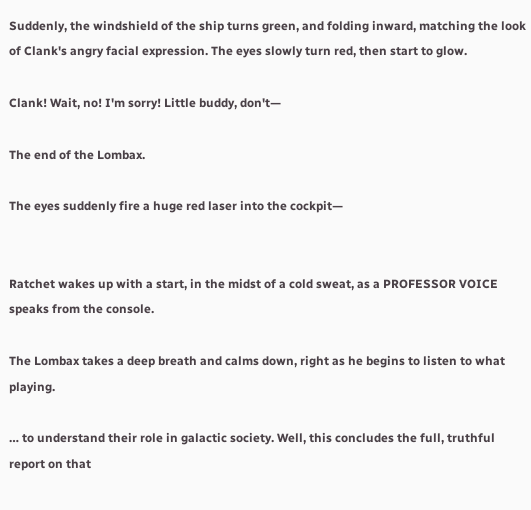Suddenly, the windshield of the ship turns green, and folding inward, matching the look of Clank's angry facial expression. The eyes slowly turn red, then start to glow.

Clank! Wait, no! I'm sorry! Little buddy, don't—

The end of the Lombax.

The eyes suddenly fire a huge red laser into the cockpit—


Ratchet wakes up with a start, in the midst of a cold sweat, as a PROFESSOR VOICE speaks from the console.

The Lombax takes a deep breath and calms down, right as he begins to listen to what playing.

… to understand their role in galactic society. Well, this concludes the full, truthful report on that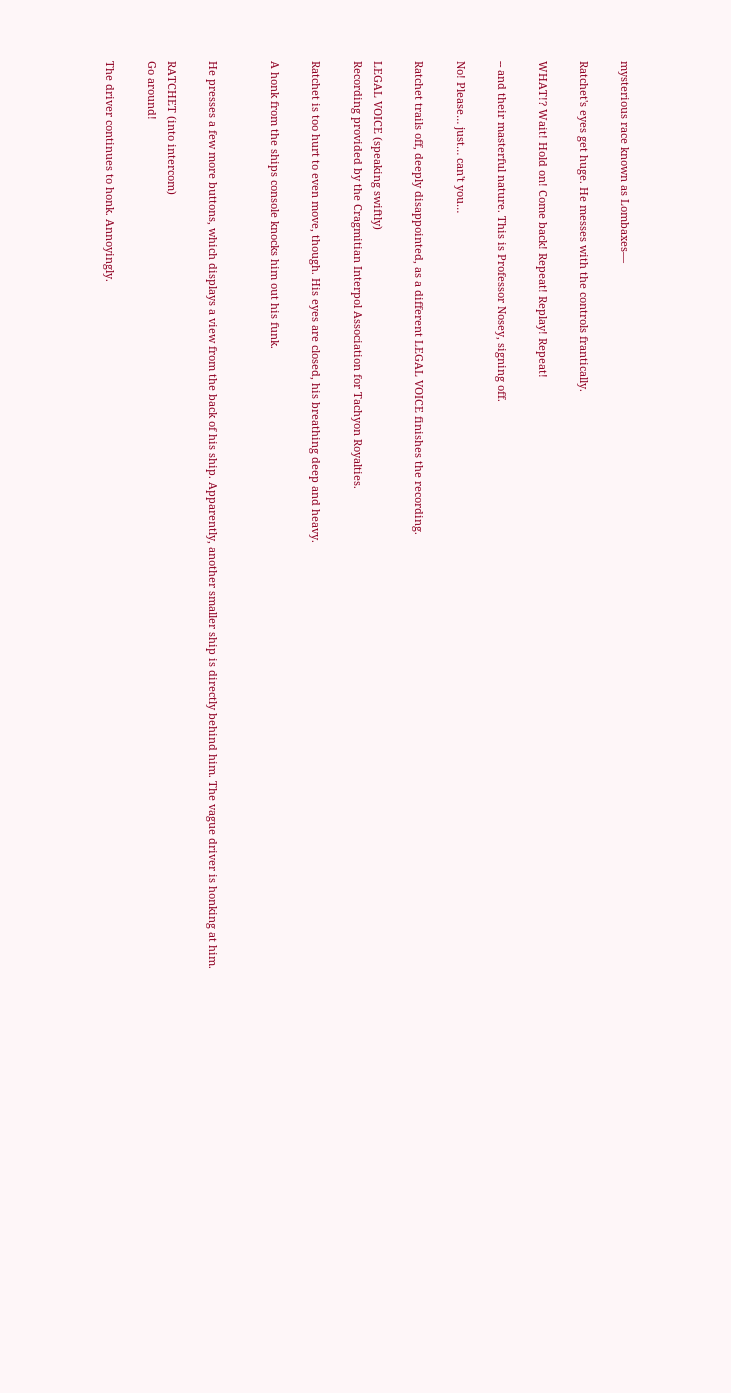mysterious race known as Lombaxes—

Ratchet's eyes get huge. He messes with the controls frantically.

WHAT!? Wait! Hold on! Come back! Repeat! Replay! Repeat!

-- and their masterful nature. This is Professor Nosey, signing off.

No! Please… just… can't you…

Ratchet trails off, deeply disappointed, as a different LEGAL VOICE finishes the recording.

LEGAL VOICE (speaking swiftly)
Recording provided by the Cragmitian Interpol Association for Tachyon Royalties.

Ratchet is too hurt to even move, though. His eyes are closed, his breathing deep and heavy.

A honk from the ships console knocks him out his funk.


He presses a few more buttons, which displays a view from the back of his ship. Apparently, another smaller ship is directly behind him. The vague driver is honking at him.

RATCHET (into intercom)
Go around!

The driver continues to honk. Annoyingly.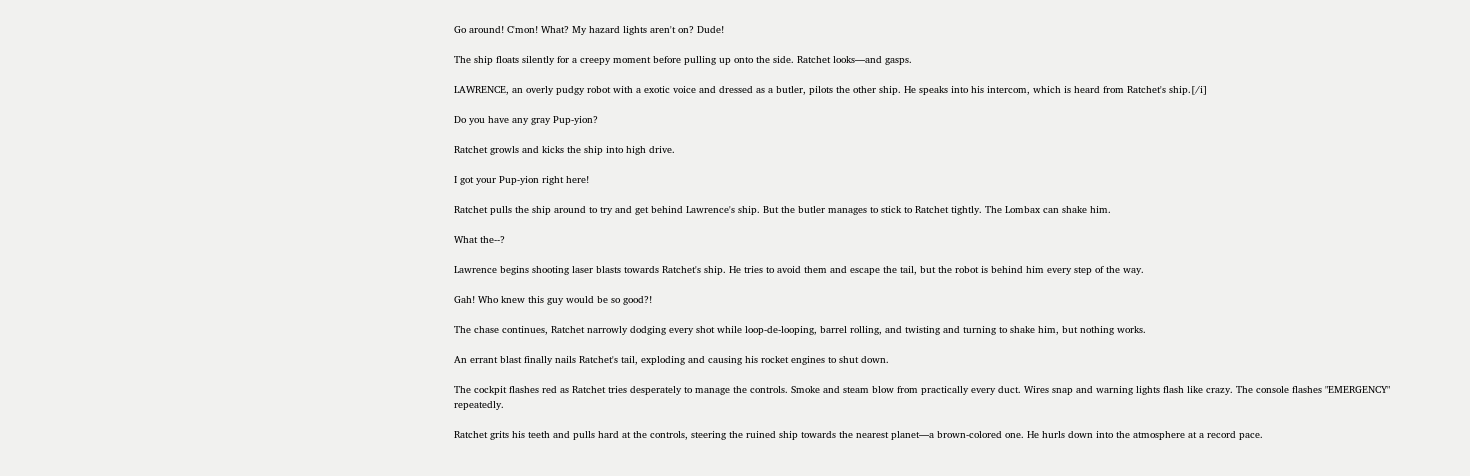Go around! C'mon! What? My hazard lights aren't on? Dude!

The ship floats silently for a creepy moment before pulling up onto the side. Ratchet looks—and gasps.

LAWRENCE, an overly pudgy robot with a exotic voice and dressed as a butler, pilots the other ship. He speaks into his intercom, which is heard from Ratchet's ship.[/i]

Do you have any gray Pup-yion?

Ratchet growls and kicks the ship into high drive.

I got your Pup-yion right here!

Ratchet pulls the ship around to try and get behind Lawrence's ship. But the butler manages to stick to Ratchet tightly. The Lombax can shake him.

What the--?

Lawrence begins shooting laser blasts towards Ratchet's ship. He tries to avoid them and escape the tail, but the robot is behind him every step of the way.

Gah! Who knew this guy would be so good?!

The chase continues, Ratchet narrowly dodging every shot while loop-de-looping, barrel rolling, and twisting and turning to shake him, but nothing works.

An errant blast finally nails Ratchet's tail, exploding and causing his rocket engines to shut down.

The cockpit flashes red as Ratchet tries desperately to manage the controls. Smoke and steam blow from practically every duct. Wires snap and warning lights flash like crazy. The console flashes "EMERGENCY" repeatedly.

Ratchet grits his teeth and pulls hard at the controls, steering the ruined ship towards the nearest planet—a brown-colored one. He hurls down into the atmosphere at a record pace.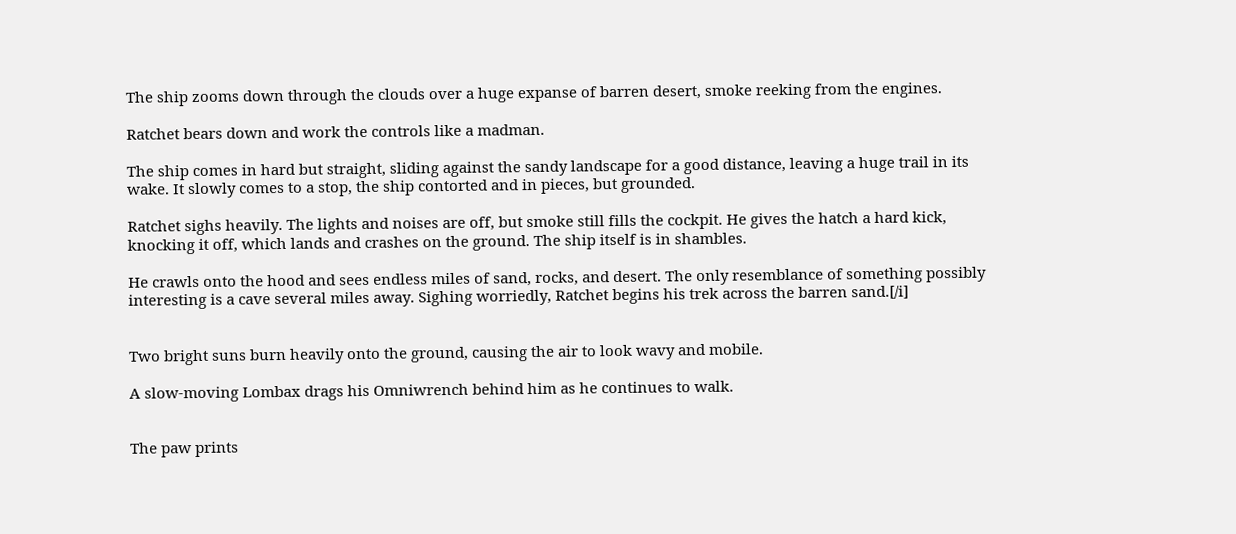The ship zooms down through the clouds over a huge expanse of barren desert, smoke reeking from the engines.

Ratchet bears down and work the controls like a madman.

The ship comes in hard but straight, sliding against the sandy landscape for a good distance, leaving a huge trail in its wake. It slowly comes to a stop, the ship contorted and in pieces, but grounded.

Ratchet sighs heavily. The lights and noises are off, but smoke still fills the cockpit. He gives the hatch a hard kick, knocking it off, which lands and crashes on the ground. The ship itself is in shambles.

He crawls onto the hood and sees endless miles of sand, rocks, and desert. The only resemblance of something possibly interesting is a cave several miles away. Sighing worriedly, Ratchet begins his trek across the barren sand.[/i]


Two bright suns burn heavily onto the ground, causing the air to look wavy and mobile.

A slow-moving Lombax drags his Omniwrench behind him as he continues to walk.


The paw prints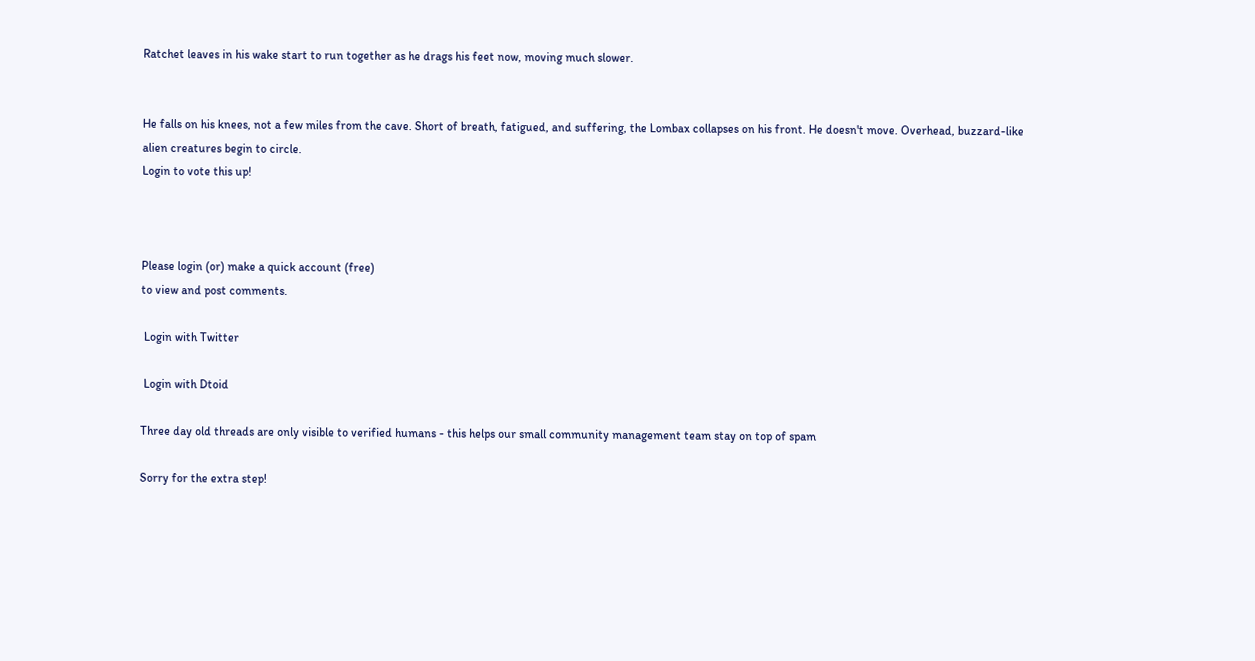Ratchet leaves in his wake start to run together as he drags his feet now, moving much slower.


He falls on his knees, not a few miles from the cave. Short of breath, fatigued, and suffering, the Lombax collapses on his front. He doesn't move. Overhead, buzzard-like alien creatures begin to circle.
Login to vote this up!



Please login (or) make a quick account (free)
to view and post comments.

 Login with Twitter

 Login with Dtoid

Three day old threads are only visible to verified humans - this helps our small community management team stay on top of spam

Sorry for the extra step!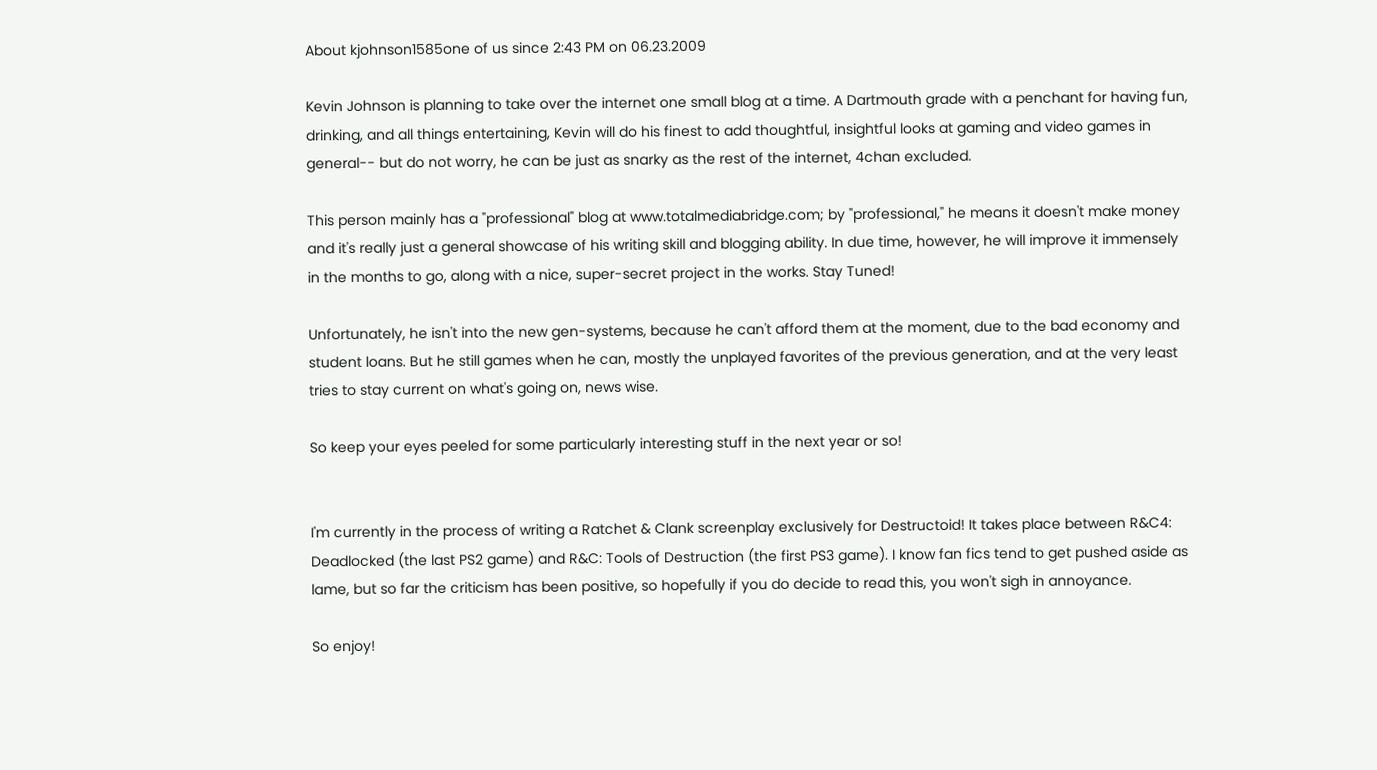About kjohnson1585one of us since 2:43 PM on 06.23.2009

Kevin Johnson is planning to take over the internet one small blog at a time. A Dartmouth grade with a penchant for having fun, drinking, and all things entertaining, Kevin will do his finest to add thoughtful, insightful looks at gaming and video games in general-- but do not worry, he can be just as snarky as the rest of the internet, 4chan excluded.

This person mainly has a "professional" blog at www.totalmediabridge.com; by "professional," he means it doesn't make money and it's really just a general showcase of his writing skill and blogging ability. In due time, however, he will improve it immensely in the months to go, along with a nice, super-secret project in the works. Stay Tuned!

Unfortunately, he isn't into the new gen-systems, because he can't afford them at the moment, due to the bad economy and student loans. But he still games when he can, mostly the unplayed favorites of the previous generation, and at the very least tries to stay current on what's going on, news wise.

So keep your eyes peeled for some particularly interesting stuff in the next year or so!


I'm currently in the process of writing a Ratchet & Clank screenplay exclusively for Destructoid! It takes place between R&C4: Deadlocked (the last PS2 game) and R&C: Tools of Destruction (the first PS3 game). I know fan fics tend to get pushed aside as lame, but so far the criticism has been positive, so hopefully if you do decide to read this, you won't sigh in annoyance.

So enjoy!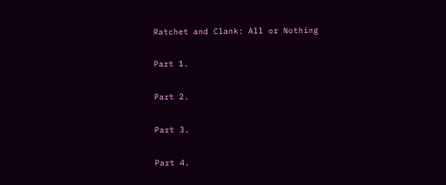Ratchet and Clank: All or Nothing

Part 1.

Part 2.

Part 3.

Part 4.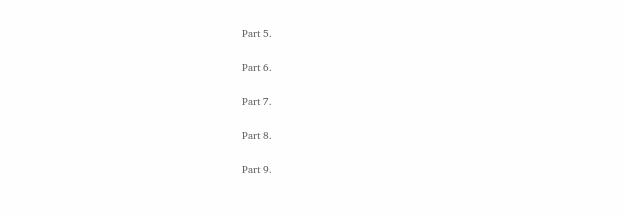Part 5.

Part 6.

Part 7.

Part 8.

Part 9.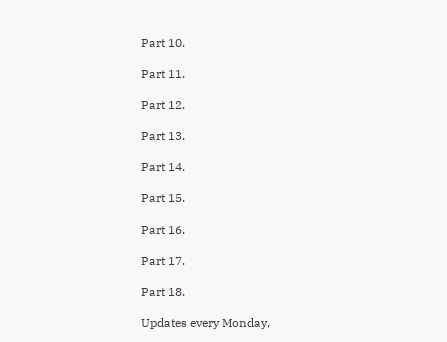Part 10.

Part 11.

Part 12.

Part 13.

Part 14.

Part 15.

Part 16.

Part 17.

Part 18.

Updates every Monday,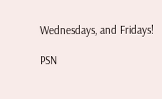Wednesdays, and Fridays!

PSN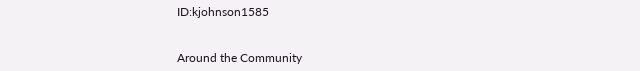ID:kjohnson1585


Around the Community